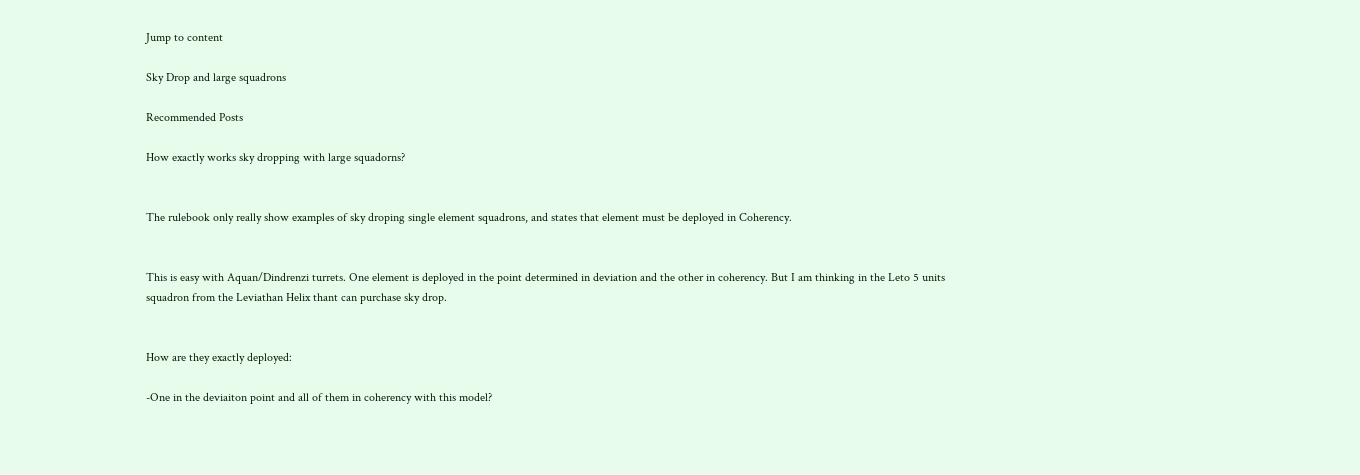Jump to content

Sky Drop and large squadrons

Recommended Posts

How exactly works sky dropping with large squadorns?


The rulebook only really show examples of sky droping single element squadrons, and states that element must be deployed in Coherency.


This is easy with Aquan/Dindrenzi turrets. One element is deployed in the point determined in deviation and the other in coherency. But I am thinking in the Leto 5 units squadron from the Leviathan Helix thant can purchase sky drop.


How are they exactly deployed:

-One in the deviaiton point and all of them in coherency with this model?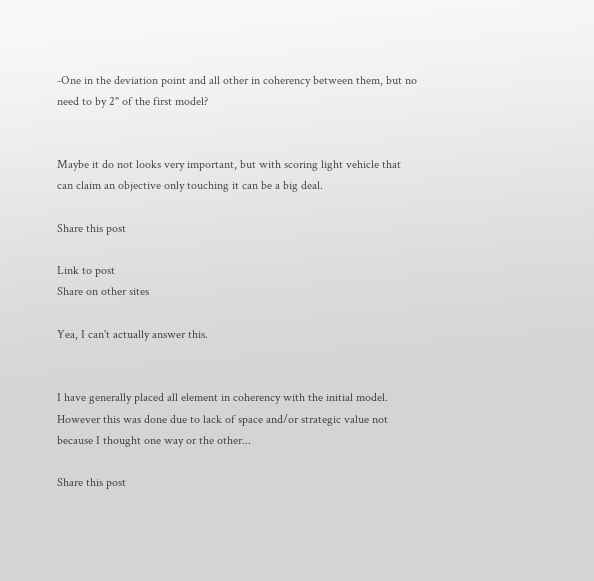-One in the deviation point and all other in coherency between them, but no need to by 2" of the first model?


Maybe it do not looks very important, but with scoring light vehicle that can claim an objective only touching it can be a big deal.

Share this post

Link to post
Share on other sites

Yea, I can't actually answer this.


I have generally placed all element in coherency with the initial model. However this was done due to lack of space and/or strategic value not because I thought one way or the other...

Share this post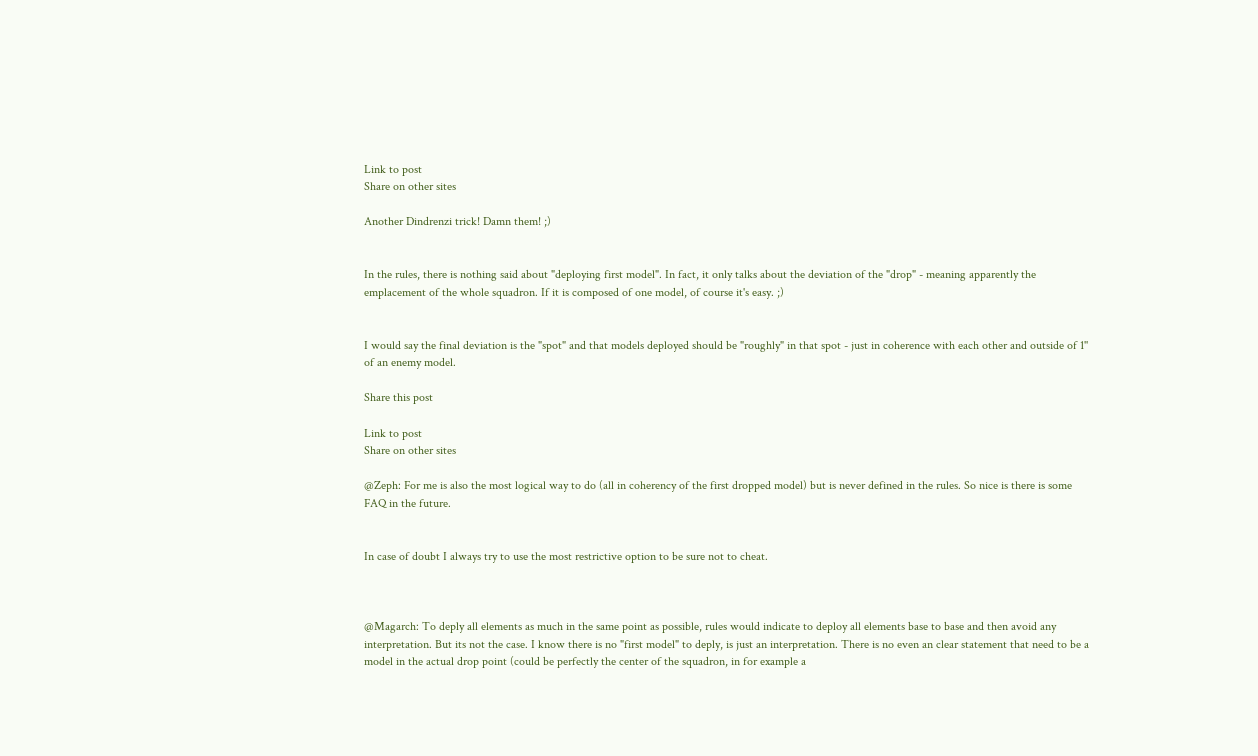Link to post
Share on other sites

Another Dindrenzi trick! Damn them! ;)


In the rules, there is nothing said about "deploying first model". In fact, it only talks about the deviation of the "drop" - meaning apparently the emplacement of the whole squadron. If it is composed of one model, of course it's easy. ;)


I would say the final deviation is the "spot" and that models deployed should be "roughly" in that spot - just in coherence with each other and outside of 1'' of an enemy model.

Share this post

Link to post
Share on other sites

@Zeph: For me is also the most logical way to do (all in coherency of the first dropped model) but is never defined in the rules. So nice is there is some FAQ in the future.


In case of doubt I always try to use the most restrictive option to be sure not to cheat.



@Magarch: To deply all elements as much in the same point as possible, rules would indicate to deploy all elements base to base and then avoid any interpretation. But its not the case. I know there is no "first model" to deply, is just an interpretation. There is no even an clear statement that need to be a model in the actual drop point (could be perfectly the center of the squadron, in for example a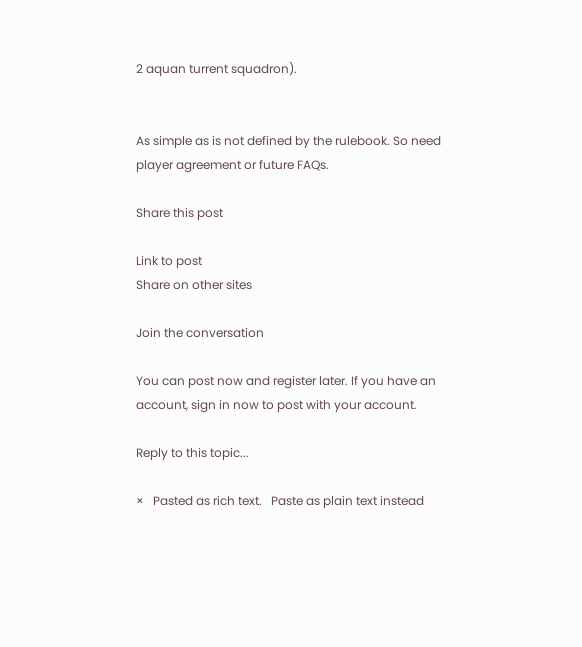2 aquan turrent squadron).


As simple as is not defined by the rulebook. So need player agreement or future FAQs.

Share this post

Link to post
Share on other sites

Join the conversation

You can post now and register later. If you have an account, sign in now to post with your account.

Reply to this topic...

×   Pasted as rich text.   Paste as plain text instead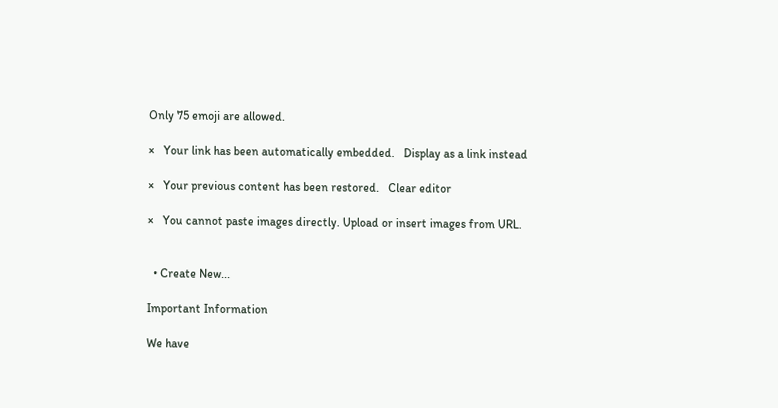Only 75 emoji are allowed.

×   Your link has been automatically embedded.   Display as a link instead

×   Your previous content has been restored.   Clear editor

×   You cannot paste images directly. Upload or insert images from URL.


  • Create New...

Important Information

We have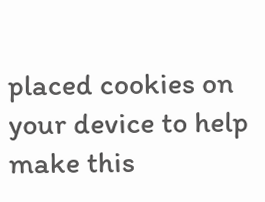placed cookies on your device to help make this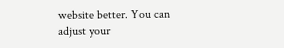website better. You can adjust your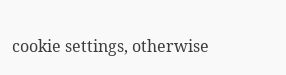cookie settings, otherwise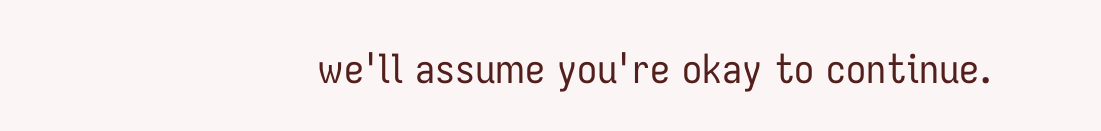we'll assume you're okay to continue.